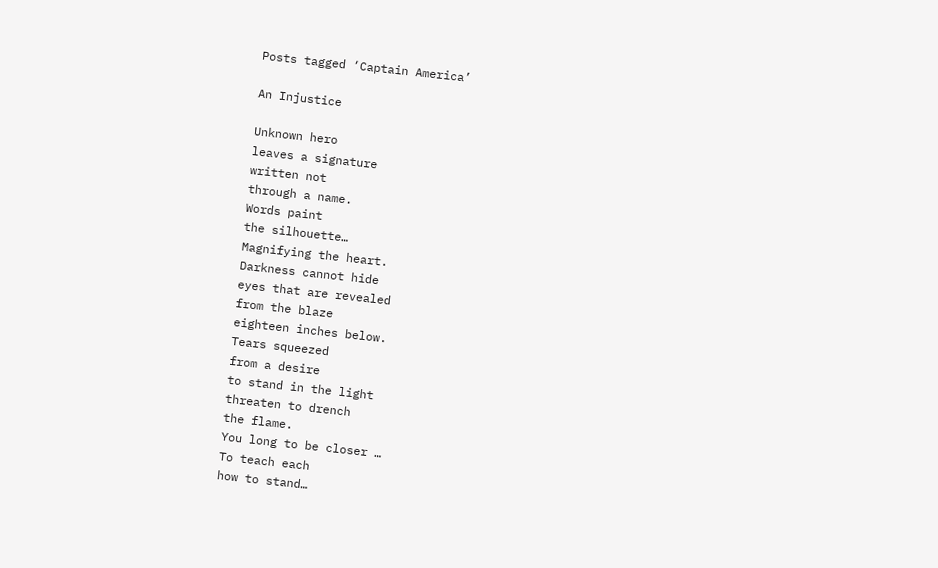Posts tagged ‘Captain America’

An Injustice

Unknown hero
leaves a signature
written not
through a name.
Words paint
the silhouette…
Magnifying the heart.
Darkness cannot hide
eyes that are revealed
from the blaze
eighteen inches below.
Tears squeezed
from a desire
to stand in the light
threaten to drench
the flame.
You long to be closer …
To teach each
how to stand…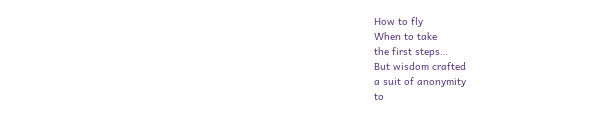How to fly
When to take
the first steps…
But wisdom crafted
a suit of anonymity
to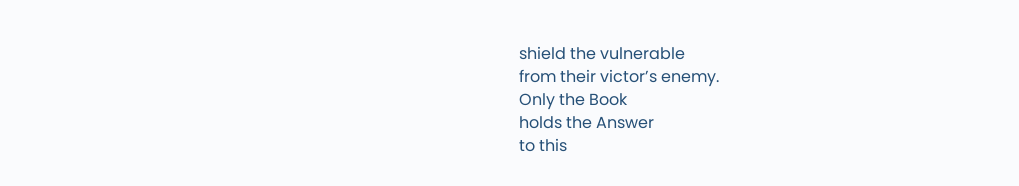shield the vulnerable
from their victor’s enemy.
Only the Book
holds the Answer
to this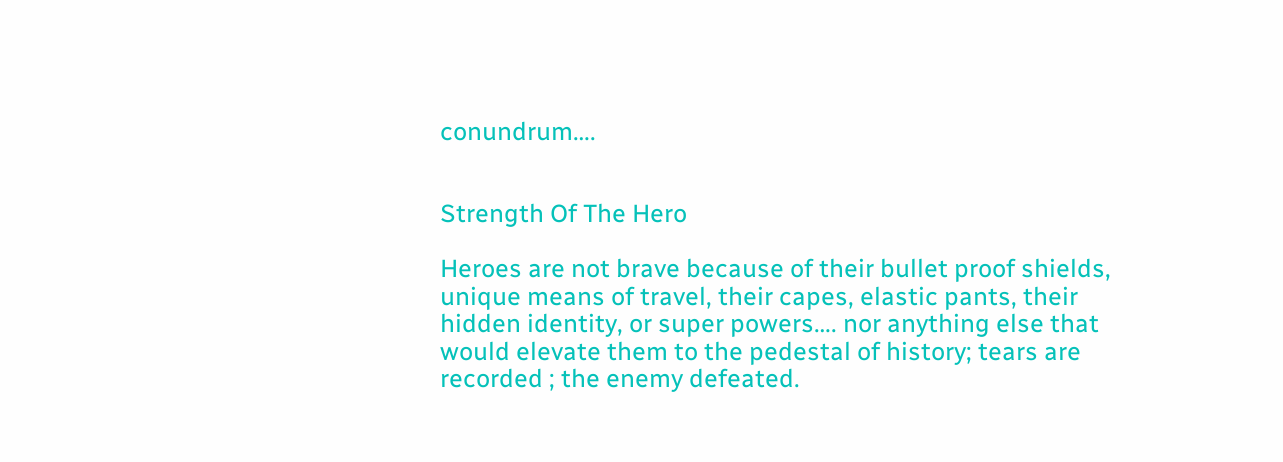conundrum….


Strength Of The Hero

Heroes are not brave because of their bullet proof shields, unique means of travel, their capes, elastic pants, their hidden identity, or super powers…. nor anything else that would elevate them to the pedestal of history; tears are recorded ; the enemy defeated.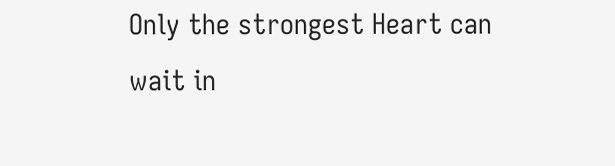Only the strongest Heart can wait in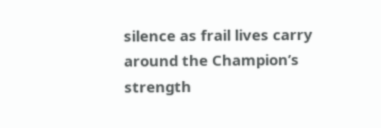silence as frail lives carry around the Champion’s strength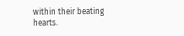within their beating hearts.